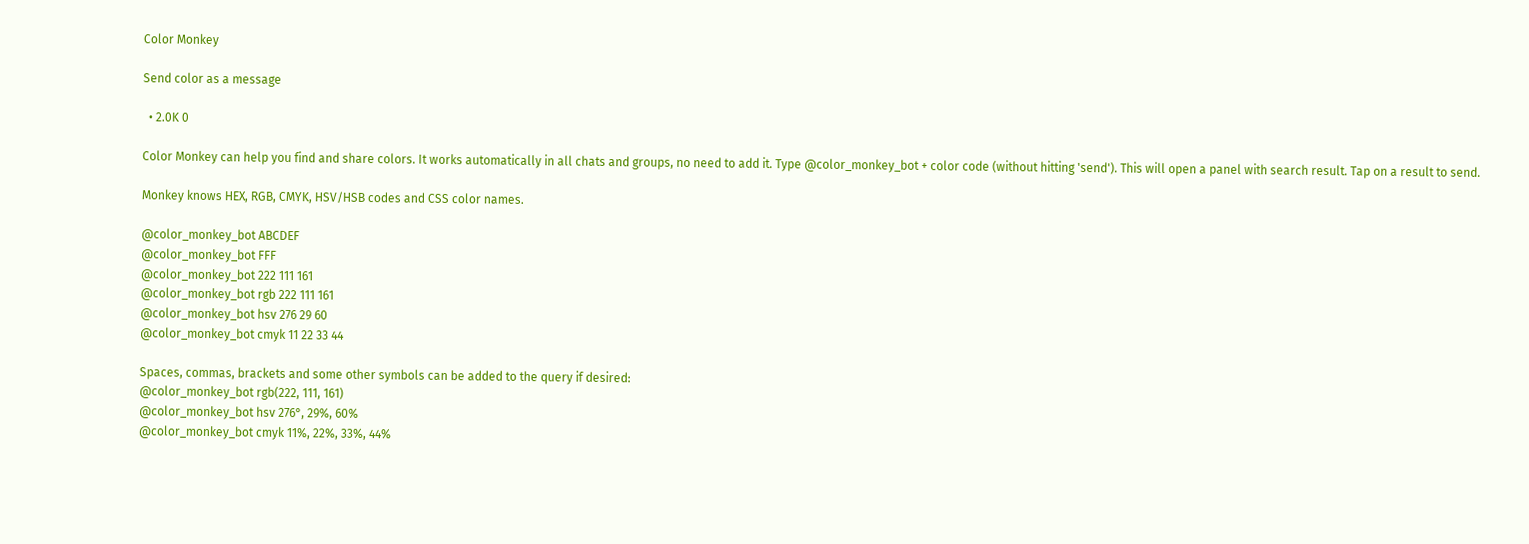Color Monkey

Send color as a message

  • 2.0K 0

Color Monkey can help you find and share colors. It works automatically in all chats and groups, no need to add it. Type @color_monkey_bot + color code (without hitting 'send'). This will open a panel with search result. Tap on a result to send.

Monkey knows HEX, RGB, CMYK, HSV/HSB codes and CSS color names.

@color_monkey_bot ABCDEF
@color_monkey_bot FFF
@color_monkey_bot 222 111 161
@color_monkey_bot rgb 222 111 161
@color_monkey_bot hsv 276 29 60
@color_monkey_bot cmyk 11 22 33 44

Spaces, commas, brackets and some other symbols can be added to the query if desired:
@color_monkey_bot rgb(222, 111, 161)
@color_monkey_bot hsv 276°, 29%, 60%
@color_monkey_bot cmyk 11%, 22%, 33%, 44%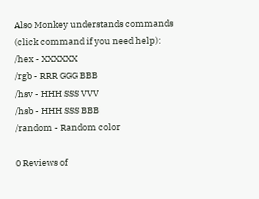Also Monkey understands commands (click command if you need help):
/hex - XXXXXX
/rgb - RRR GGG BBB
/hsv - HHH SSS VVV
/hsb - HHH SSS BBB
/random - Random color

0 Reviews of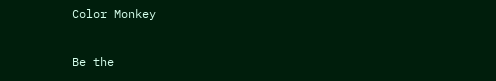Color Monkey

Be the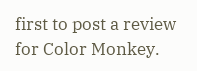first to post a review for Color Monkey.